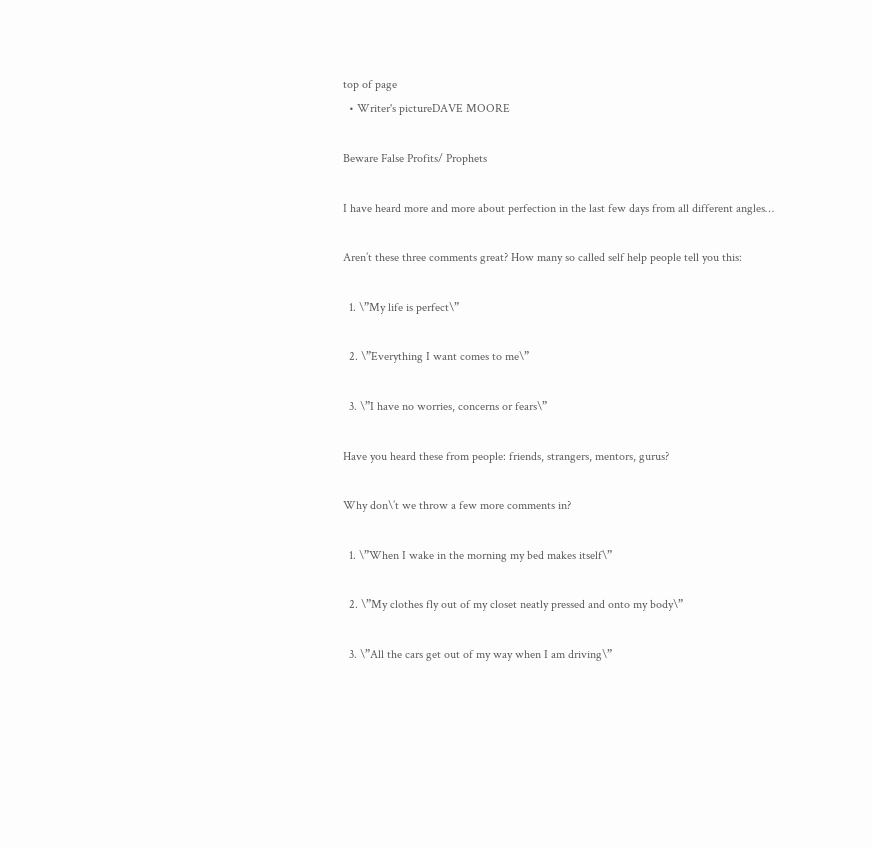top of page
  • Writer's pictureDAVE MOORE

Beware False Profits/ Prophets

I have heard more and more about perfection in the last few days from all different angles…

Aren’t these three comments great? How many so called self help people tell you this:

  1. \”My life is perfect\”

  2. \”Everything I want comes to me\”

  3. \”I have no worries, concerns or fears\”

Have you heard these from people: friends, strangers, mentors, gurus?

Why don\’t we throw a few more comments in?

  1. \”When I wake in the morning my bed makes itself\”

  2. \”My clothes fly out of my closet neatly pressed and onto my body\”

  3. \”All the cars get out of my way when I am driving\”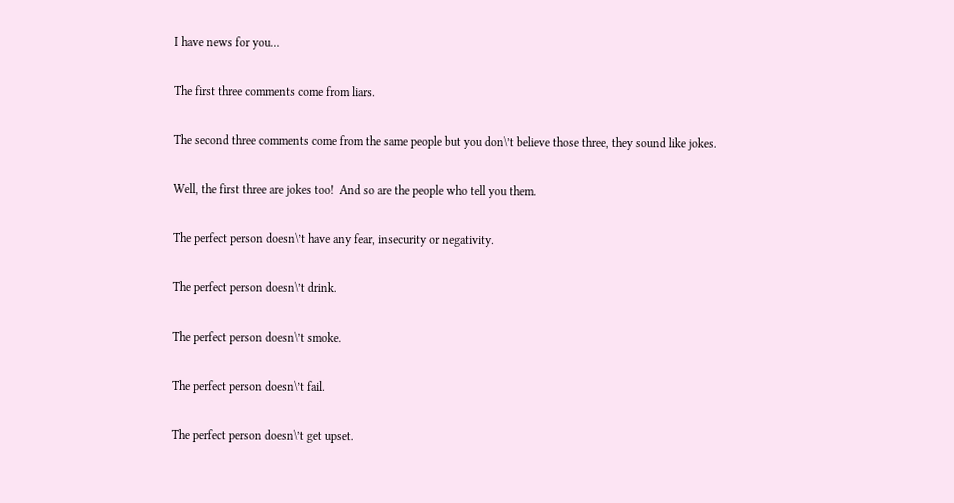I have news for you…

The first three comments come from liars.

The second three comments come from the same people but you don\’t believe those three, they sound like jokes.

Well, the first three are jokes too!  And so are the people who tell you them.

The perfect person doesn\’t have any fear, insecurity or negativity.

The perfect person doesn\’t drink.

The perfect person doesn\’t smoke.

The perfect person doesn\’t fail.

The perfect person doesn\’t get upset.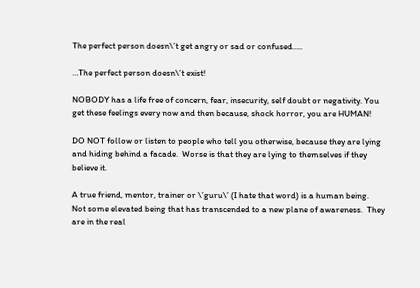The perfect person doesn\’t get angry or sad or confused…..

…The perfect person doesn\’t exist!

NOBODY has a life free of concern, fear, insecurity, self doubt or negativity. You get these feelings every now and then because, shock horror, you are HUMAN!

DO NOT follow or listen to people who tell you otherwise, because they are lying and hiding behind a facade.  Worse is that they are lying to themselves if they believe it.

A true friend, mentor, trainer or \’guru\’ (I hate that word) is a human being.  Not some elevated being that has transcended to a new plane of awareness.  They are in the real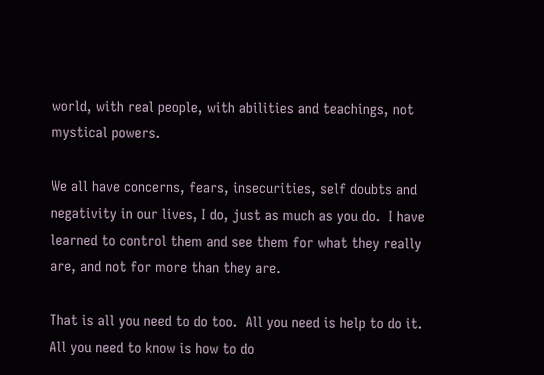world, with real people, with abilities and teachings, not mystical powers.

We all have concerns, fears, insecurities, self doubts and negativity in our lives, I do, just as much as you do.  I have learned to control them and see them for what they really are, and not for more than they are.

That is all you need to do too.  All you need is help to do it.  All you need to know is how to do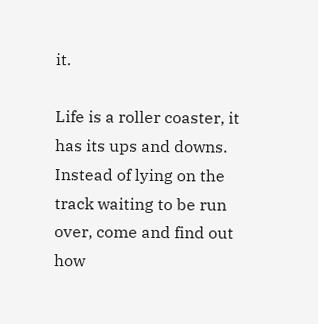it.

Life is a roller coaster, it has its ups and downs. Instead of lying on the track waiting to be run over, come and find out how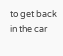to get back in the car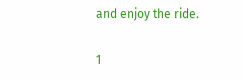and enjoy the ride.

1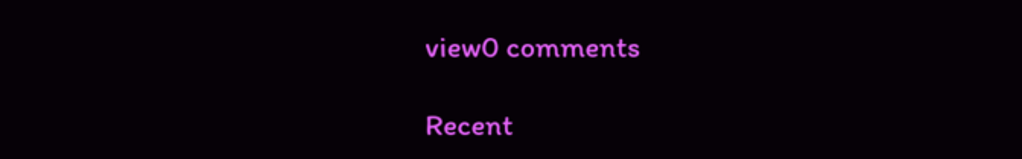view0 comments

Recent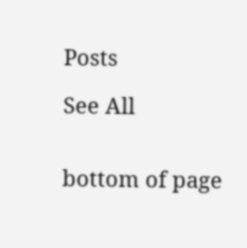Posts

See All


bottom of page